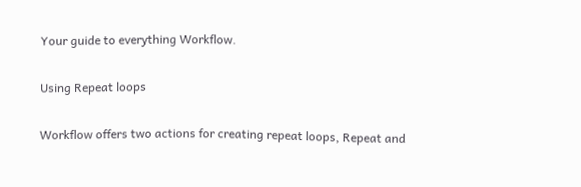Your guide to everything Workflow.

Using Repeat loops

Workflow offers two actions for creating repeat loops, Repeat and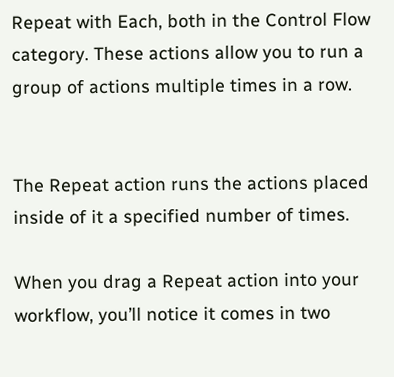Repeat with Each, both in the Control Flow category. These actions allow you to run a group of actions multiple times in a row.


The Repeat action runs the actions placed inside of it a specified number of times.

When you drag a Repeat action into your workflow, you’ll notice it comes in two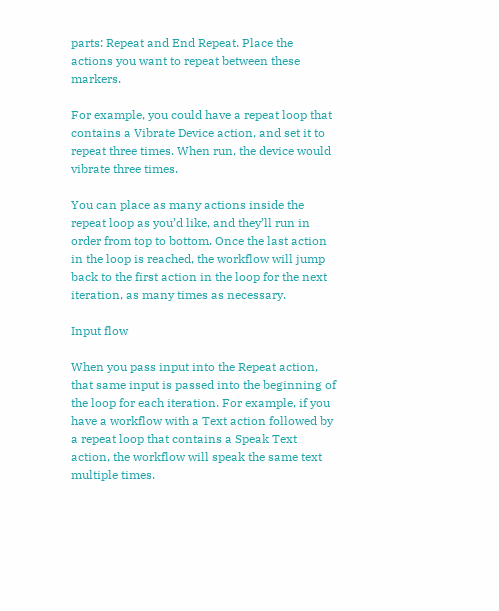parts: Repeat and End Repeat. Place the actions you want to repeat between these markers.

For example, you could have a repeat loop that contains a Vibrate Device action, and set it to repeat three times. When run, the device would vibrate three times.

You can place as many actions inside the repeat loop as you’d like, and they’ll run in order from top to bottom. Once the last action in the loop is reached, the workflow will jump back to the first action in the loop for the next iteration, as many times as necessary.

Input flow

When you pass input into the Repeat action, that same input is passed into the beginning of the loop for each iteration. For example, if you have a workflow with a Text action followed by a repeat loop that contains a Speak Text action, the workflow will speak the same text multiple times.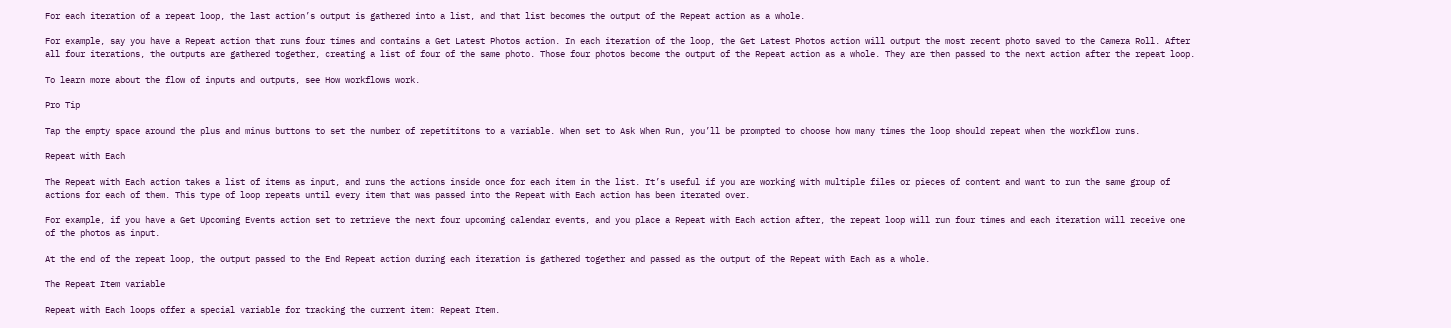For each iteration of a repeat loop, the last action’s output is gathered into a list, and that list becomes the output of the Repeat action as a whole.

For example, say you have a Repeat action that runs four times and contains a Get Latest Photos action. In each iteration of the loop, the Get Latest Photos action will output the most recent photo saved to the Camera Roll. After all four iterations, the outputs are gathered together, creating a list of four of the same photo. Those four photos become the output of the Repeat action as a whole. They are then passed to the next action after the repeat loop.

To learn more about the flow of inputs and outputs, see How workflows work.

Pro Tip

Tap the empty space around the plus and minus buttons to set the number of repetititons to a variable. When set to Ask When Run, you’ll be prompted to choose how many times the loop should repeat when the workflow runs.

Repeat with Each

The Repeat with Each action takes a list of items as input, and runs the actions inside once for each item in the list. It’s useful if you are working with multiple files or pieces of content and want to run the same group of actions for each of them. This type of loop repeats until every item that was passed into the Repeat with Each action has been iterated over.

For example, if you have a Get Upcoming Events action set to retrieve the next four upcoming calendar events, and you place a Repeat with Each action after, the repeat loop will run four times and each iteration will receive one of the photos as input.

At the end of the repeat loop, the output passed to the End Repeat action during each iteration is gathered together and passed as the output of the Repeat with Each as a whole.

The Repeat Item variable

Repeat with Each loops offer a special variable for tracking the current item: Repeat Item.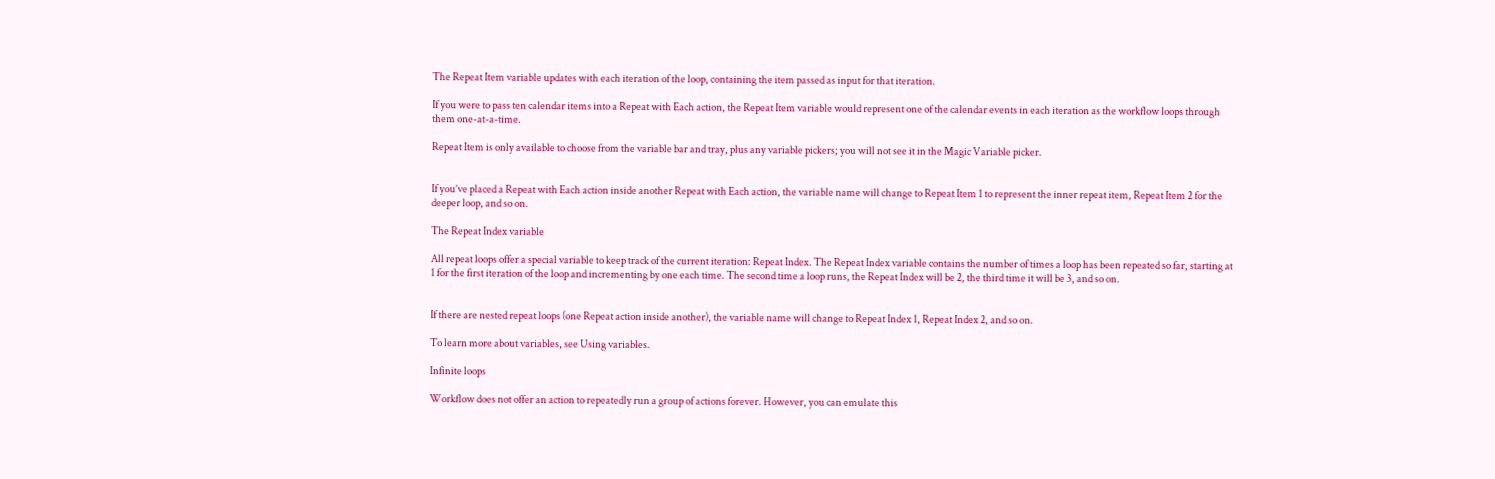The Repeat Item variable updates with each iteration of the loop, containing the item passed as input for that iteration.

If you were to pass ten calendar items into a Repeat with Each action, the Repeat Item variable would represent one of the calendar events in each iteration as the workflow loops through them one-at-a-time.

Repeat Item is only available to choose from the variable bar and tray, plus any variable pickers; you will not see it in the Magic Variable picker.


If you’ve placed a Repeat with Each action inside another Repeat with Each action, the variable name will change to Repeat Item 1 to represent the inner repeat item, Repeat Item 2 for the deeper loop, and so on.

The Repeat Index variable

All repeat loops offer a special variable to keep track of the current iteration: Repeat Index. The Repeat Index variable contains the number of times a loop has been repeated so far, starting at 1 for the first iteration of the loop and incrementing by one each time. The second time a loop runs, the Repeat Index will be 2, the third time it will be 3, and so on.


If there are nested repeat loops (one Repeat action inside another), the variable name will change to Repeat Index 1, Repeat Index 2, and so on.

To learn more about variables, see Using variables.

Infinite loops

Workflow does not offer an action to repeatedly run a group of actions forever. However, you can emulate this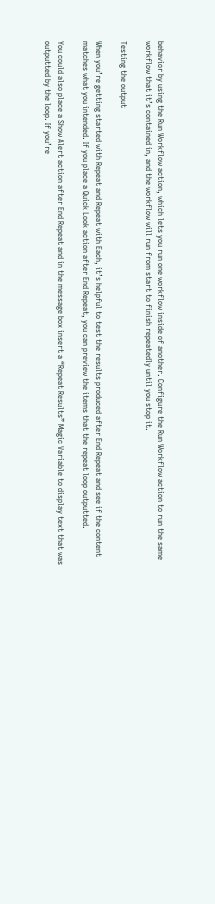behavior by using the Run Workflow action, which lets you run one workflow inside of another. Configure the Run Workflow action to run the same workflow that it’s contained in, and the workflow will run from start to finish repeatedly until you stop it.

Testing the output

When you’re getting started with Repeat and Repeat with Each, it’s helpful to test the results produced after End Repeat and see if the content matches what you intended. If you place a Quick Look action after End Repeat, you can preview the items that the repeat loop outputted.

You could also place a Show Alert action after End Repeat and in the message box insert a “Repeat Results” Magic Variable to display text that was outputted by the loop. If you’re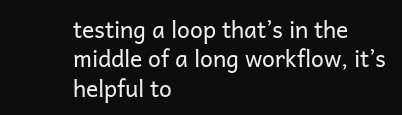testing a loop that’s in the middle of a long workflow, it’s helpful to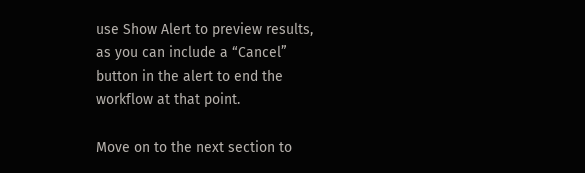use Show Alert to preview results, as you can include a “Cancel” button in the alert to end the workflow at that point.

Move on to the next section to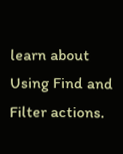learn about Using Find and Filter actions.